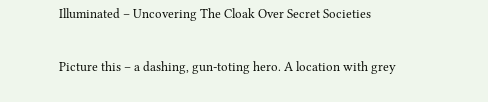Illuminated – Uncovering The Cloak Over Secret Societies

Picture this – a dashing, gun-toting hero. A location with grey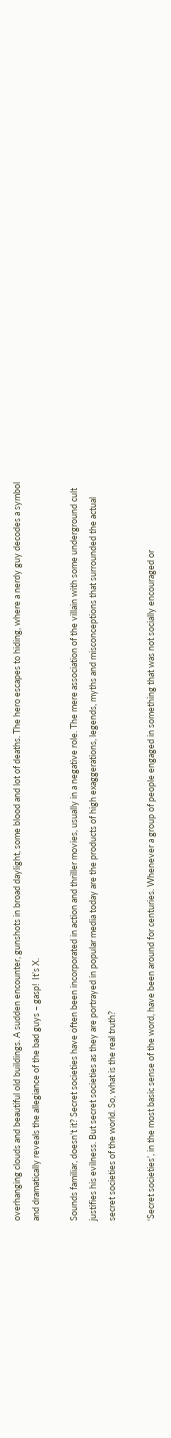overhanging clouds and beautiful old buildings. A sudden encounter, gunshots in broad daylight, some blood and lot of deaths. The hero escapes to hiding, where a nerdy guy decodes a symbol and dramatically reveals the allegiance of the bad guys – gasp!  It’s X.

Sounds familiar, doesn’t it? Secret societies have often been incorporated in action and thriller movies, usually in a negative role. The mere association of the villain with some underground cult justifies his evilness. But secret societies as they are portrayed in popular media today are the products of high exaggerations, legends, myths and misconceptions that surrounded the actual secret societies of the world. So, what is the real truth?

‘Secret societies’, in the most basic sense of the word, have been around for centuries. Whenever a group of people engaged in something that was not socially encouraged or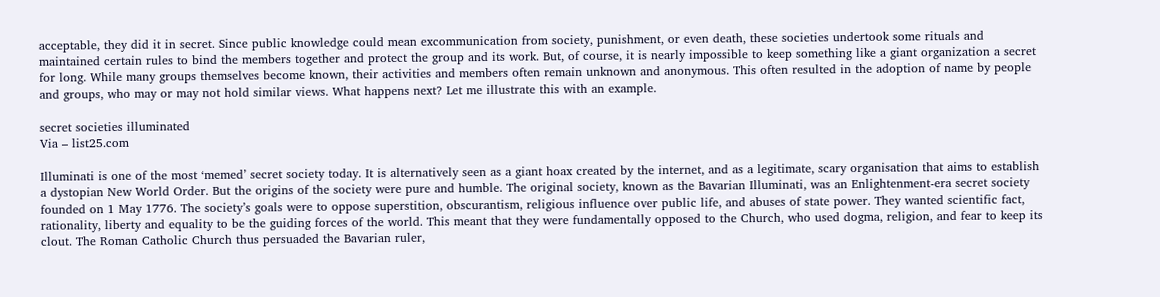acceptable, they did it in secret. Since public knowledge could mean excommunication from society, punishment, or even death, these societies undertook some rituals and maintained certain rules to bind the members together and protect the group and its work. But, of course, it is nearly impossible to keep something like a giant organization a secret for long. While many groups themselves become known, their activities and members often remain unknown and anonymous. This often resulted in the adoption of name by people and groups, who may or may not hold similar views. What happens next? Let me illustrate this with an example.

secret societies illuminated
Via – list25.com

Illuminati is one of the most ‘memed’ secret society today. It is alternatively seen as a giant hoax created by the internet, and as a legitimate, scary organisation that aims to establish a dystopian New World Order. But the origins of the society were pure and humble. The original society, known as the Bavarian Illuminati, was an Enlightenment-era secret society founded on 1 May 1776. The society’s goals were to oppose superstition, obscurantism, religious influence over public life, and abuses of state power. They wanted scientific fact, rationality, liberty and equality to be the guiding forces of the world. This meant that they were fundamentally opposed to the Church, who used dogma, religion, and fear to keep its clout. The Roman Catholic Church thus persuaded the Bavarian ruler,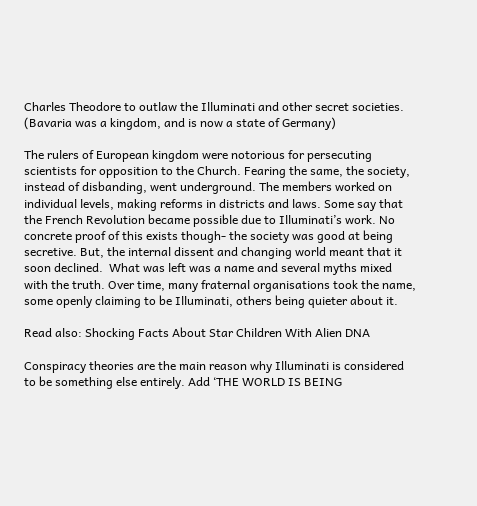Charles Theodore to outlaw the Illuminati and other secret societies. (Bavaria was a kingdom, and is now a state of Germany)

The rulers of European kingdom were notorious for persecuting scientists for opposition to the Church. Fearing the same, the society, instead of disbanding, went underground. The members worked on individual levels, making reforms in districts and laws. Some say that the French Revolution became possible due to Illuminati’s work. No concrete proof of this exists though- the society was good at being secretive. But, the internal dissent and changing world meant that it soon declined.  What was left was a name and several myths mixed with the truth. Over time, many fraternal organisations took the name, some openly claiming to be Illuminati, others being quieter about it.

Read also: Shocking Facts About Star Children With Alien DNA

Conspiracy theories are the main reason why Illuminati is considered to be something else entirely. Add ‘THE WORLD IS BEING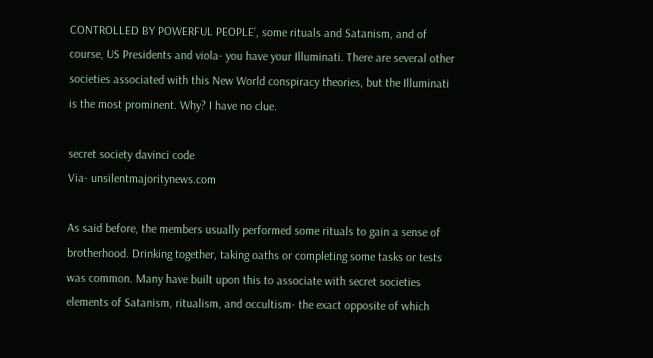CONTROLLED BY POWERFUL PEOPLE’, some rituals and Satanism, and of course, US Presidents and viola- you have your Illuminati. There are several other societies associated with this New World conspiracy theories, but the Illuminati is the most prominent. Why? I have no clue.

secret society davinci code
Via- unsilentmajoritynews.com

As said before, the members usually performed some rituals to gain a sense of brotherhood. Drinking together, taking oaths or completing some tasks or tests was common. Many have built upon this to associate with secret societies elements of Satanism, ritualism, and occultism- the exact opposite of which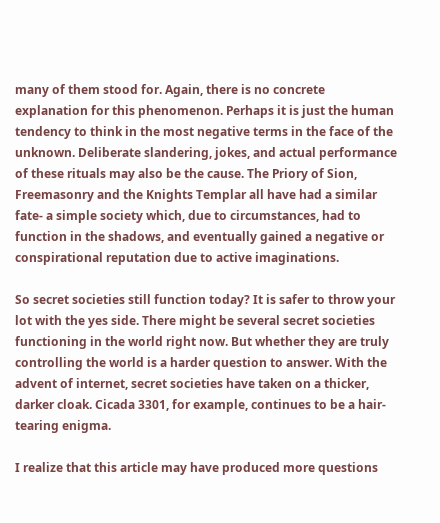many of them stood for. Again, there is no concrete explanation for this phenomenon. Perhaps it is just the human tendency to think in the most negative terms in the face of the unknown. Deliberate slandering, jokes, and actual performance of these rituals may also be the cause. The Priory of Sion, Freemasonry and the Knights Templar all have had a similar fate- a simple society which, due to circumstances, had to function in the shadows, and eventually gained a negative or conspirational reputation due to active imaginations.

So secret societies still function today? It is safer to throw your lot with the yes side. There might be several secret societies functioning in the world right now. But whether they are truly controlling the world is a harder question to answer. With the advent of internet, secret societies have taken on a thicker, darker cloak. Cicada 3301, for example, continues to be a hair-tearing enigma.

I realize that this article may have produced more questions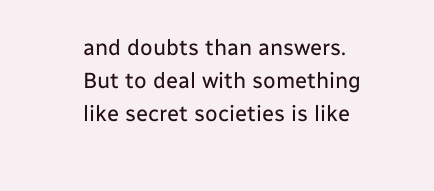and doubts than answers. But to deal with something like secret societies is like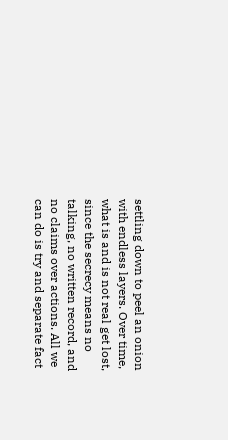settling down to peel an onion with endless layers. Over time, what is and is not real get lost, since the secrecy means no talking, no written record, and no claims over actions. All we can do is try and separate fact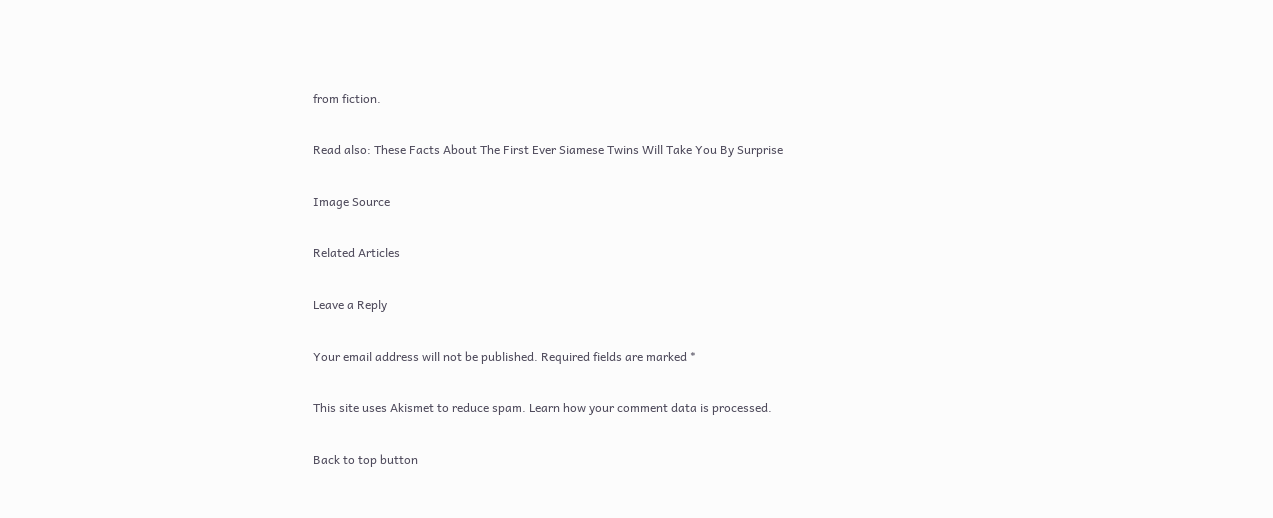from fiction.

Read also: These Facts About The First Ever Siamese Twins Will Take You By Surprise

Image Source

Related Articles

Leave a Reply

Your email address will not be published. Required fields are marked *

This site uses Akismet to reduce spam. Learn how your comment data is processed.

Back to top button